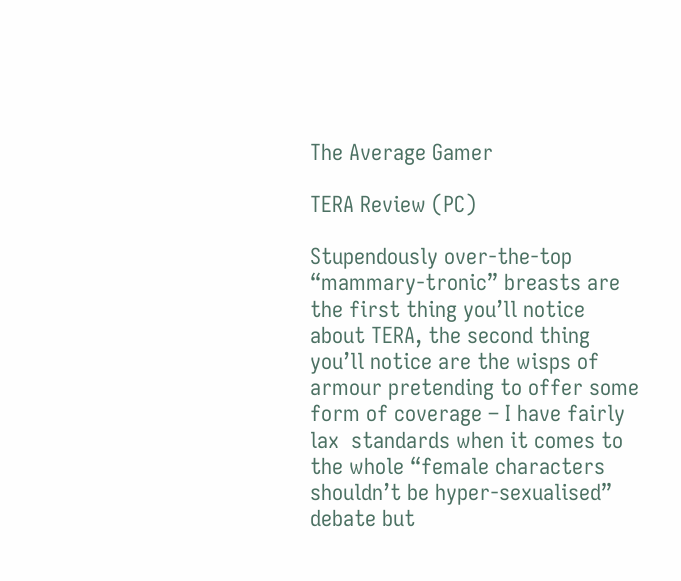The Average Gamer

TERA Review (PC)

Stupendously over-the-top “mammary-tronic” breasts are the first thing you’ll notice about TERA, the second thing you’ll notice are the wisps of armour pretending to offer some form of coverage – I have fairly lax  standards when it comes to the whole “female characters shouldn’t be hyper-sexualised” debate but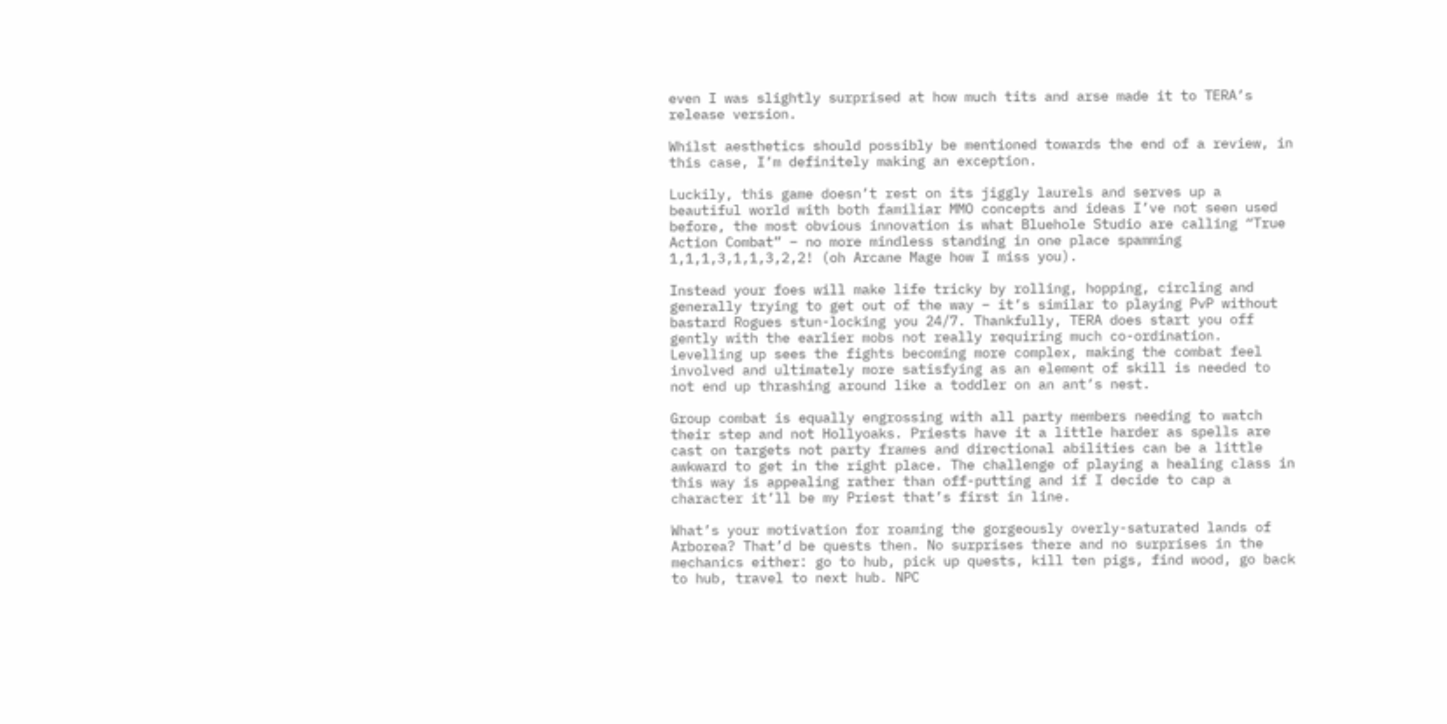even I was slightly surprised at how much tits and arse made it to TERA’s release version.

Whilst aesthetics should possibly be mentioned towards the end of a review, in this case, I’m definitely making an exception.

Luckily, this game doesn’t rest on its jiggly laurels and serves up a beautiful world with both familiar MMO concepts and ideas I’ve not seen used before, the most obvious innovation is what Bluehole Studio are calling “True Action Combat” – no more mindless standing in one place spamming 1,1,1,3,1,1,3,2,2! (oh Arcane Mage how I miss you).

Instead your foes will make life tricky by rolling, hopping, circling and generally trying to get out of the way – it’s similar to playing PvP without bastard Rogues stun-locking you 24/7. Thankfully, TERA does start you off gently with the earlier mobs not really requiring much co-ordination. Levelling up sees the fights becoming more complex, making the combat feel involved and ultimately more satisfying as an element of skill is needed to not end up thrashing around like a toddler on an ant’s nest.

Group combat is equally engrossing with all party members needing to watch their step and not Hollyoaks. Priests have it a little harder as spells are cast on targets not party frames and directional abilities can be a little awkward to get in the right place. The challenge of playing a healing class in this way is appealing rather than off-putting and if I decide to cap a character it’ll be my Priest that’s first in line.

What’s your motivation for roaming the gorgeously overly-saturated lands of Arborea? That’d be quests then. No surprises there and no surprises in the mechanics either: go to hub, pick up quests, kill ten pigs, find wood, go back to hub, travel to next hub. NPC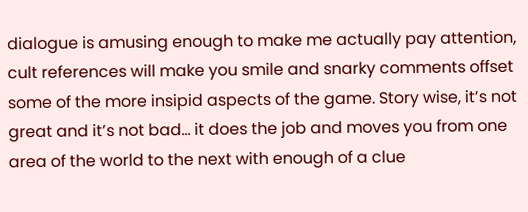dialogue is amusing enough to make me actually pay attention, cult references will make you smile and snarky comments offset some of the more insipid aspects of the game. Story wise, it’s not great and it’s not bad… it does the job and moves you from one area of the world to the next with enough of a clue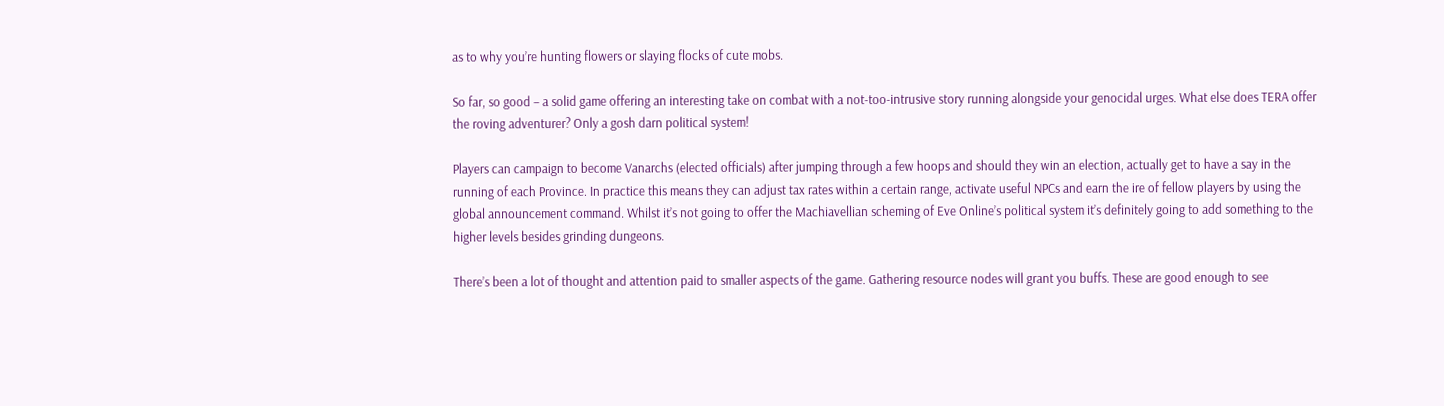as to why you’re hunting flowers or slaying flocks of cute mobs.

So far, so good – a solid game offering an interesting take on combat with a not-too-intrusive story running alongside your genocidal urges. What else does TERA offer the roving adventurer? Only a gosh darn political system!

Players can campaign to become Vanarchs (elected officials) after jumping through a few hoops and should they win an election, actually get to have a say in the running of each Province. In practice this means they can adjust tax rates within a certain range, activate useful NPCs and earn the ire of fellow players by using the global announcement command. Whilst it’s not going to offer the Machiavellian scheming of Eve Online’s political system it’s definitely going to add something to the higher levels besides grinding dungeons.

There’s been a lot of thought and attention paid to smaller aspects of the game. Gathering resource nodes will grant you buffs. These are good enough to see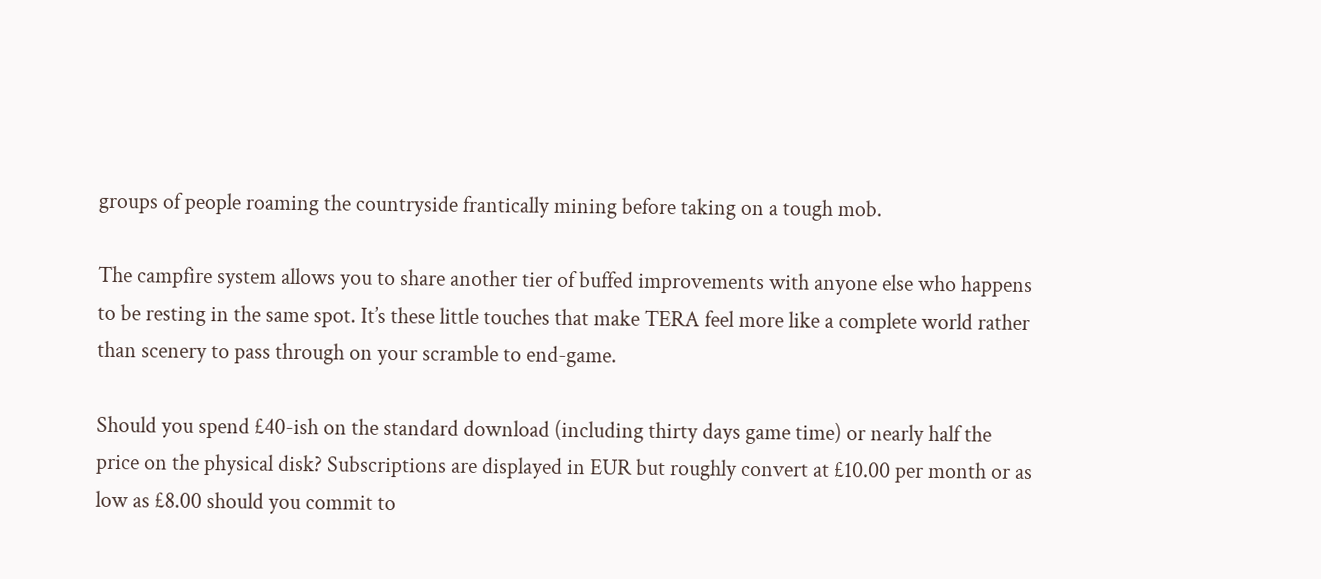groups of people roaming the countryside frantically mining before taking on a tough mob.

The campfire system allows you to share another tier of buffed improvements with anyone else who happens to be resting in the same spot. It’s these little touches that make TERA feel more like a complete world rather than scenery to pass through on your scramble to end-game.

Should you spend £40-ish on the standard download (including thirty days game time) or nearly half the price on the physical disk? Subscriptions are displayed in EUR but roughly convert at £10.00 per month or as low as £8.00 should you commit to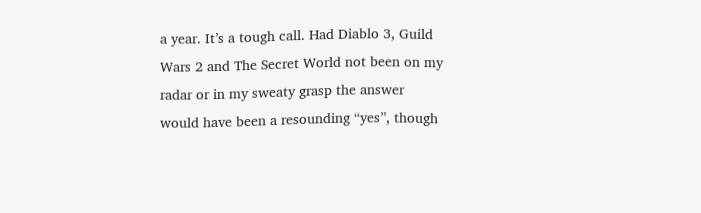a year. It’s a tough call. Had Diablo 3, Guild Wars 2 and The Secret World not been on my radar or in my sweaty grasp the answer would have been a resounding “yes”, though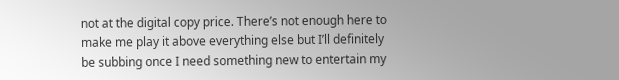not at the digital copy price. There’s not enough here to make me play it above everything else but I’ll definitely be subbing once I need something new to entertain my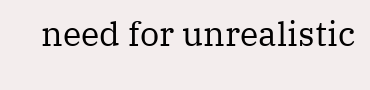need for unrealistic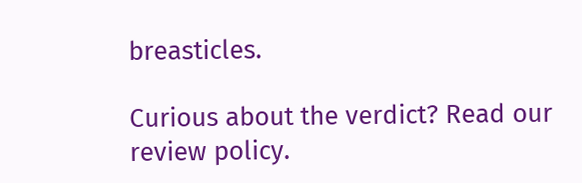breasticles.

Curious about the verdict? Read our review policy.